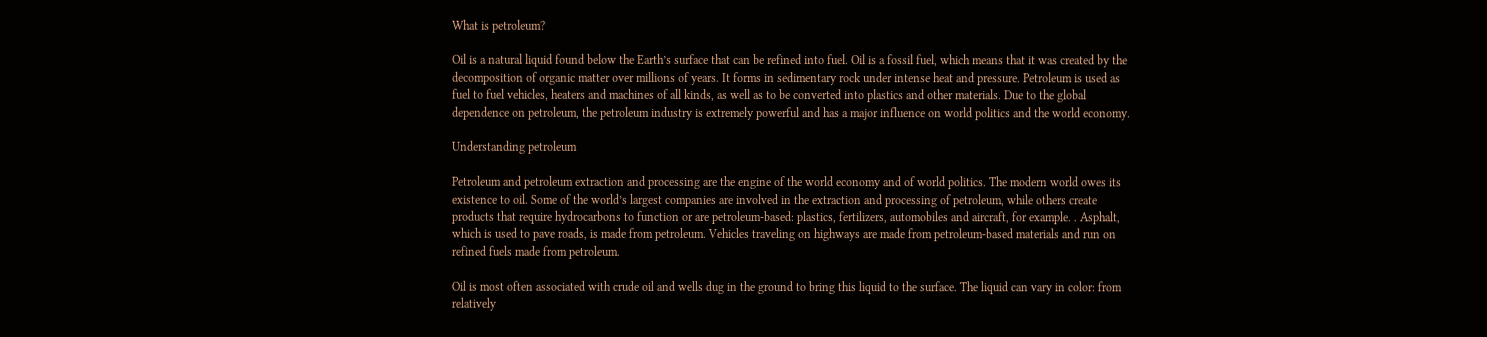What is petroleum?

Oil is a natural liquid found below the Earth’s surface that can be refined into fuel. Oil is a fossil fuel, which means that it was created by the decomposition of organic matter over millions of years. It forms in sedimentary rock under intense heat and pressure. Petroleum is used as fuel to fuel vehicles, heaters and machines of all kinds, as well as to be converted into plastics and other materials. Due to the global dependence on petroleum, the petroleum industry is extremely powerful and has a major influence on world politics and the world economy.

Understanding petroleum

Petroleum and petroleum extraction and processing are the engine of the world economy and of world politics. The modern world owes its existence to oil. Some of the world’s largest companies are involved in the extraction and processing of petroleum, while others create products that require hydrocarbons to function or are petroleum-based: plastics, fertilizers, automobiles and aircraft, for example. . Asphalt, which is used to pave roads, is made from petroleum. Vehicles traveling on highways are made from petroleum-based materials and run on refined fuels made from petroleum.

Oil is most often associated with crude oil and wells dug in the ground to bring this liquid to the surface. The liquid can vary in color: from relatively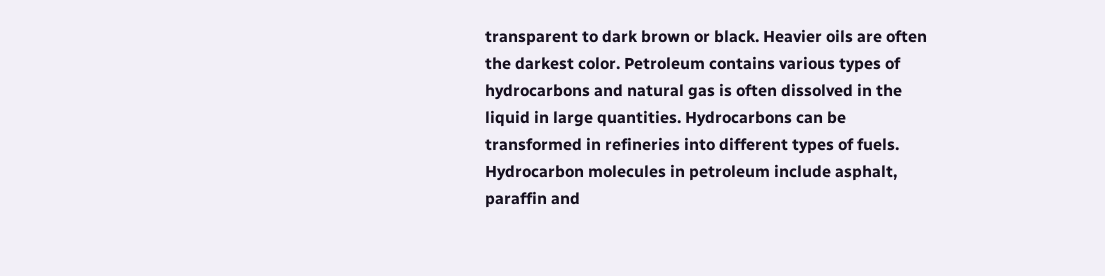transparent to dark brown or black. Heavier oils are often the darkest color. Petroleum contains various types of hydrocarbons and natural gas is often dissolved in the liquid in large quantities. Hydrocarbons can be transformed in refineries into different types of fuels. Hydrocarbon molecules in petroleum include asphalt, paraffin and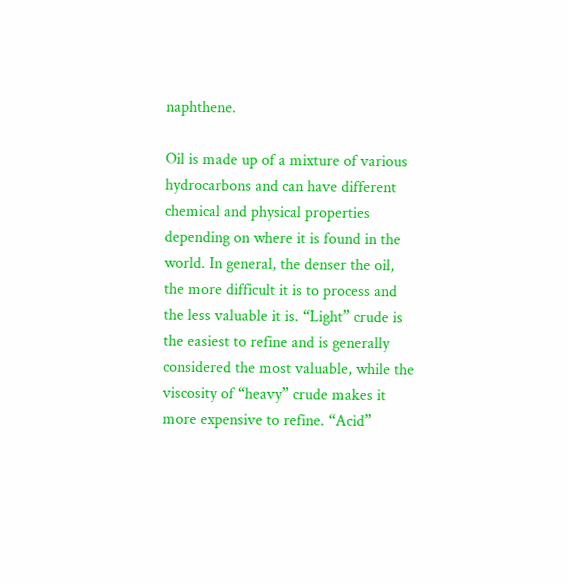naphthene.

Oil is made up of a mixture of various hydrocarbons and can have different chemical and physical properties depending on where it is found in the world. In general, the denser the oil, the more difficult it is to process and the less valuable it is. “Light” crude is the easiest to refine and is generally considered the most valuable, while the viscosity of “heavy” crude makes it more expensive to refine. “Acid”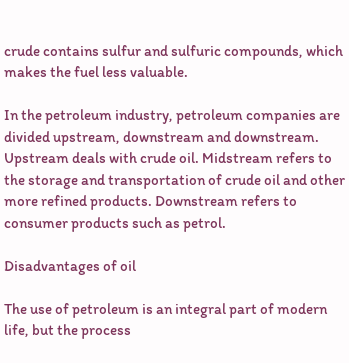crude contains sulfur and sulfuric compounds, which makes the fuel less valuable.

In the petroleum industry, petroleum companies are divided upstream, downstream and downstream. Upstream deals with crude oil. Midstream refers to the storage and transportation of crude oil and other more refined products. Downstream refers to consumer products such as petrol.

Disadvantages of oil

The use of petroleum is an integral part of modern life, but the process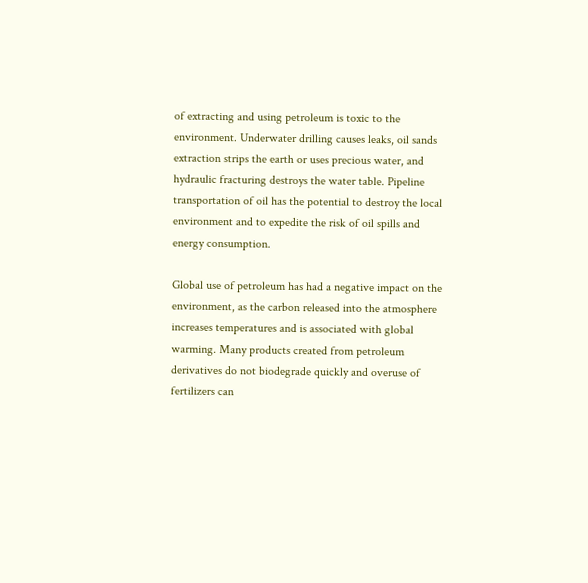of extracting and using petroleum is toxic to the environment. Underwater drilling causes leaks, oil sands extraction strips the earth or uses precious water, and hydraulic fracturing destroys the water table. Pipeline transportation of oil has the potential to destroy the local environment and to expedite the risk of oil spills and energy consumption.

Global use of petroleum has had a negative impact on the environment, as the carbon released into the atmosphere increases temperatures and is associated with global warming. Many products created from petroleum derivatives do not biodegrade quickly and overuse of fertilizers can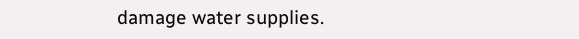damage water supplies.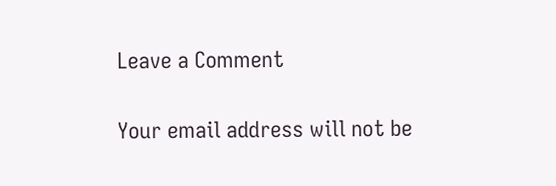Leave a Comment

Your email address will not be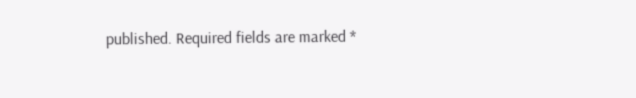published. Required fields are marked *